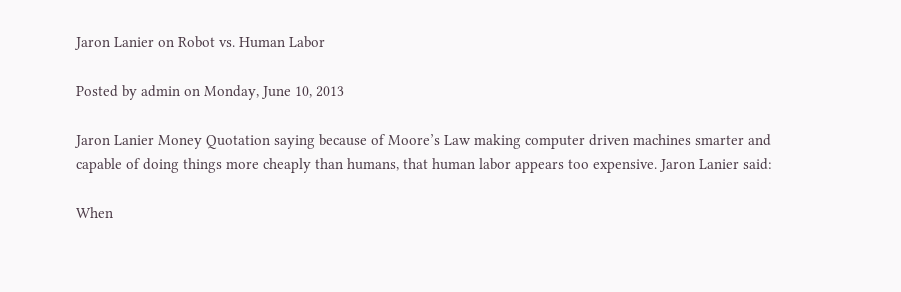Jaron Lanier on Robot vs. Human Labor

Posted by admin on Monday, June 10, 2013

Jaron Lanier Money Quotation saying because of Moore’s Law making computer driven machines smarter and capable of doing things more cheaply than humans, that human labor appears too expensive. Jaron Lanier said:

When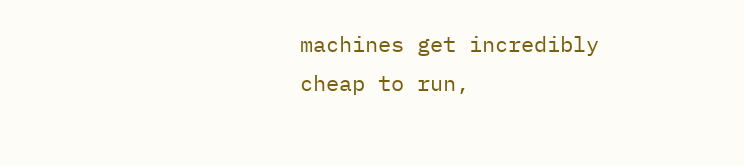machines get incredibly cheap to run,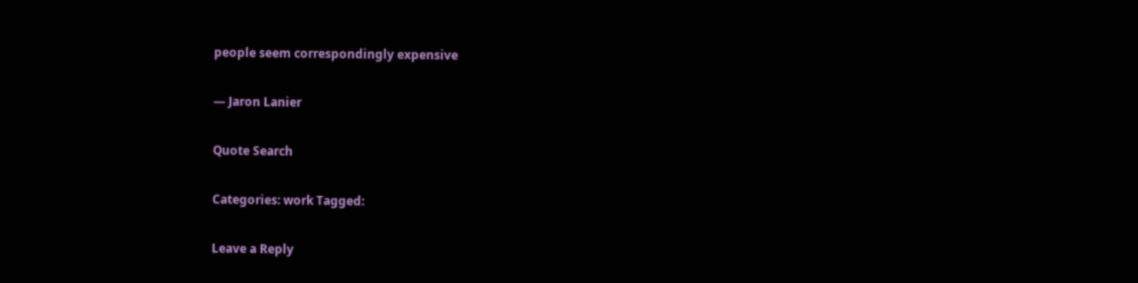people seem correspondingly expensive

— Jaron Lanier

Quote Search

Categories: work Tagged:

Leave a Reply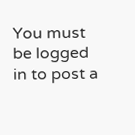You must be logged in to post a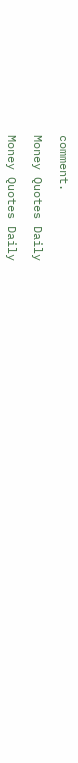comment.

Money Quotes Daily

Money Quotes Daily